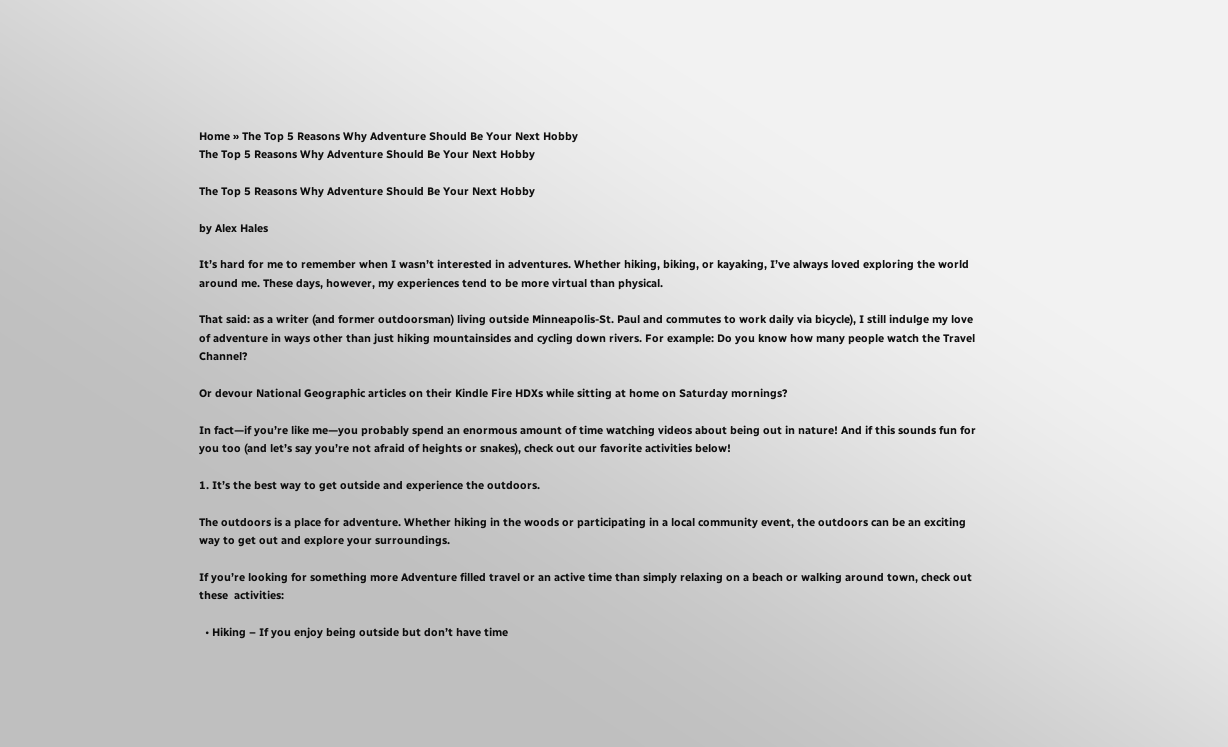Home » The Top 5 Reasons Why Adventure Should Be Your Next Hobby
The Top 5 Reasons Why Adventure Should Be Your Next Hobby

The Top 5 Reasons Why Adventure Should Be Your Next Hobby

by Alex Hales

It’s hard for me to remember when I wasn’t interested in adventures. Whether hiking, biking, or kayaking, I’ve always loved exploring the world around me. These days, however, my experiences tend to be more virtual than physical.

That said: as a writer (and former outdoorsman) living outside Minneapolis-St. Paul and commutes to work daily via bicycle), I still indulge my love of adventure in ways other than just hiking mountainsides and cycling down rivers. For example: Do you know how many people watch the Travel Channel?

Or devour National Geographic articles on their Kindle Fire HDXs while sitting at home on Saturday mornings?

In fact—if you’re like me—you probably spend an enormous amount of time watching videos about being out in nature! And if this sounds fun for you too (and let’s say you’re not afraid of heights or snakes), check out our favorite activities below!

1. It’s the best way to get outside and experience the outdoors.

The outdoors is a place for adventure. Whether hiking in the woods or participating in a local community event, the outdoors can be an exciting way to get out and explore your surroundings.

If you’re looking for something more Adventure filled travel or an active time than simply relaxing on a beach or walking around town, check out these  activities:

  • Hiking – If you enjoy being outside but don’t have time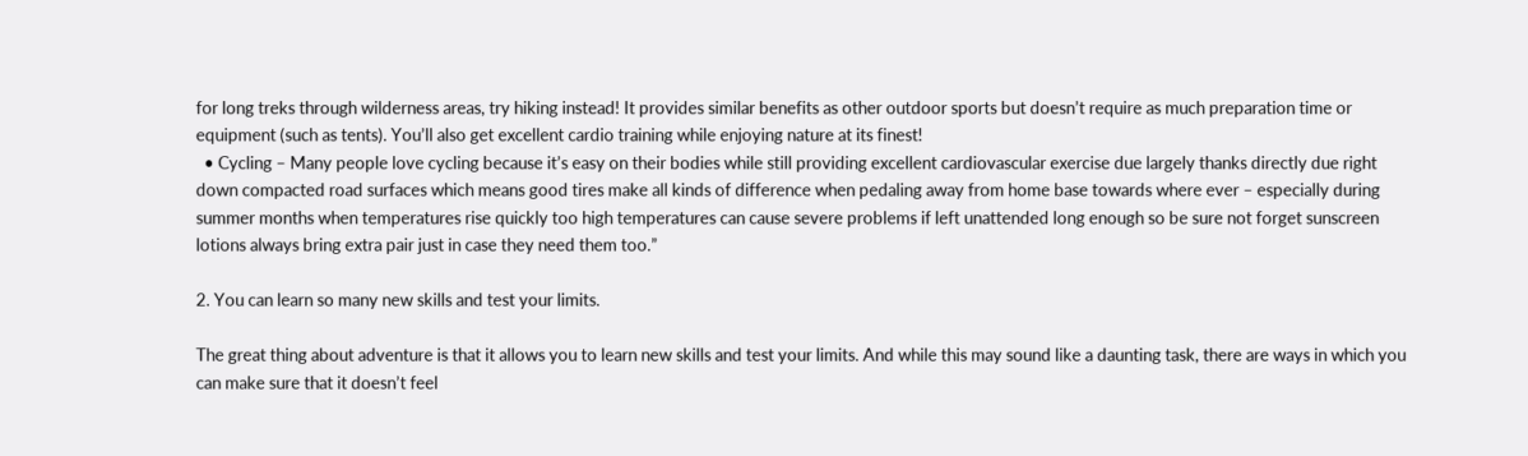for long treks through wilderness areas, try hiking instead! It provides similar benefits as other outdoor sports but doesn’t require as much preparation time or equipment (such as tents). You’ll also get excellent cardio training while enjoying nature at its finest!
  • Cycling – Many people love cycling because it’s easy on their bodies while still providing excellent cardiovascular exercise due largely thanks directly due right down compacted road surfaces which means good tires make all kinds of difference when pedaling away from home base towards where ever – especially during summer months when temperatures rise quickly too high temperatures can cause severe problems if left unattended long enough so be sure not forget sunscreen lotions always bring extra pair just in case they need them too.”

2. You can learn so many new skills and test your limits.

The great thing about adventure is that it allows you to learn new skills and test your limits. And while this may sound like a daunting task, there are ways in which you can make sure that it doesn’t feel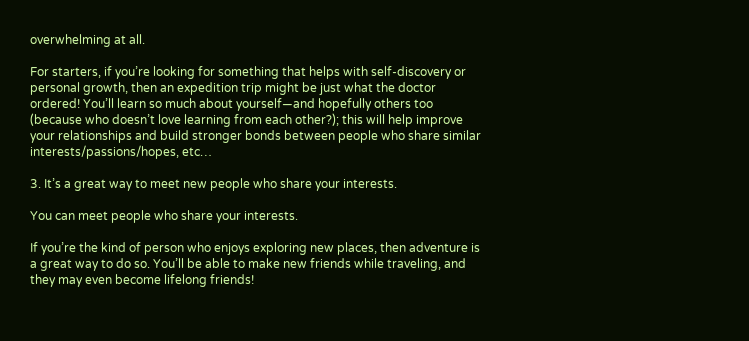overwhelming at all.

For starters, if you’re looking for something that helps with self-discovery or personal growth, then an expedition trip might be just what the doctor ordered! You’ll learn so much about yourself—and hopefully others too (because who doesn’t love learning from each other?); this will help improve your relationships and build stronger bonds between people who share similar interests/passions/hopes, etc…

3. It’s a great way to meet new people who share your interests.

You can meet people who share your interests.

If you’re the kind of person who enjoys exploring new places, then adventure is a great way to do so. You’ll be able to make new friends while traveling, and they may even become lifelong friends!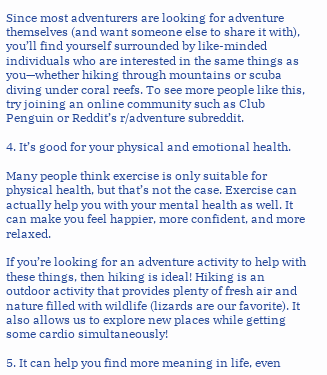Since most adventurers are looking for adventure themselves (and want someone else to share it with), you’ll find yourself surrounded by like-minded individuals who are interested in the same things as you—whether hiking through mountains or scuba diving under coral reefs. To see more people like this, try joining an online community such as Club Penguin or Reddit’s r/adventure subreddit.

4. It’s good for your physical and emotional health.

Many people think exercise is only suitable for physical health, but that’s not the case. Exercise can actually help you with your mental health as well. It can make you feel happier, more confident, and more relaxed.

If you’re looking for an adventure activity to help with these things, then hiking is ideal! Hiking is an outdoor activity that provides plenty of fresh air and nature filled with wildlife (lizards are our favorite). It also allows us to explore new places while getting some cardio simultaneously!

5. It can help you find more meaning in life, even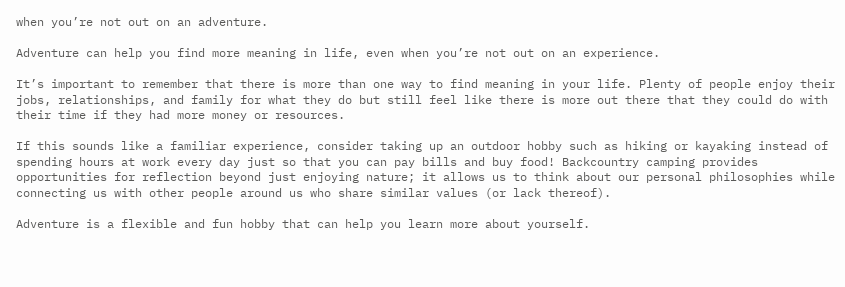when you’re not out on an adventure.

Adventure can help you find more meaning in life, even when you’re not out on an experience.

It’s important to remember that there is more than one way to find meaning in your life. Plenty of people enjoy their jobs, relationships, and family for what they do but still feel like there is more out there that they could do with their time if they had more money or resources.

If this sounds like a familiar experience, consider taking up an outdoor hobby such as hiking or kayaking instead of spending hours at work every day just so that you can pay bills and buy food! Backcountry camping provides opportunities for reflection beyond just enjoying nature; it allows us to think about our personal philosophies while connecting us with other people around us who share similar values (or lack thereof).

Adventure is a flexible and fun hobby that can help you learn more about yourself.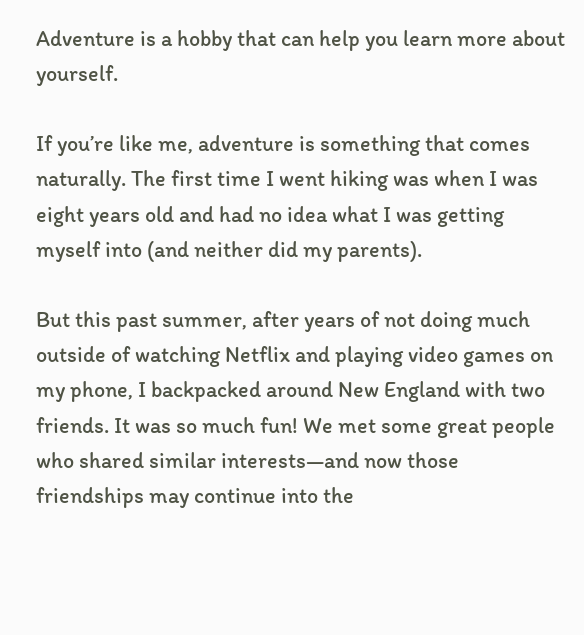Adventure is a hobby that can help you learn more about yourself.

If you’re like me, adventure is something that comes naturally. The first time I went hiking was when I was eight years old and had no idea what I was getting myself into (and neither did my parents).

But this past summer, after years of not doing much outside of watching Netflix and playing video games on my phone, I backpacked around New England with two friends. It was so much fun! We met some great people who shared similar interests—and now those friendships may continue into the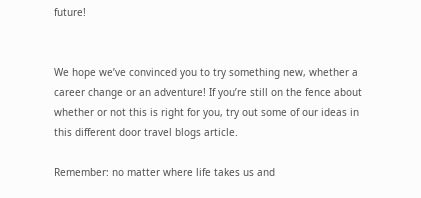future!


We hope we’ve convinced you to try something new, whether a career change or an adventure! If you’re still on the fence about whether or not this is right for you, try out some of our ideas in this different door travel blogs article.

Remember: no matter where life takes us and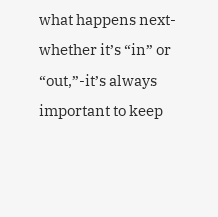what happens next-whether it’s “in” or “out,”-it’s always important to keep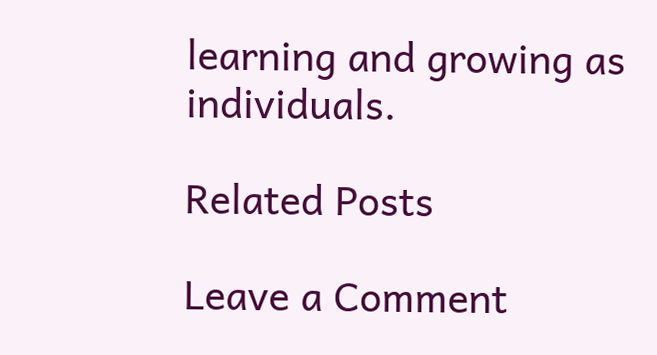learning and growing as individuals.

Related Posts

Leave a Comment